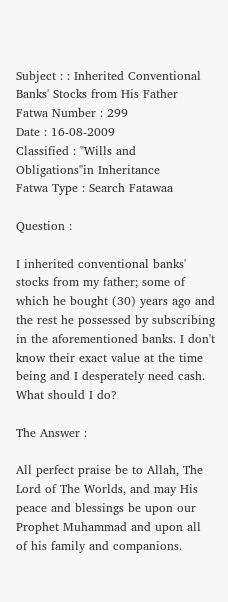Subject : : Inherited Conventional Banks' Stocks from His Father
Fatwa Number : 299
Date : 16-08-2009
Classified : "Wills and Obligations"in Inheritance
Fatwa Type : Search Fatawaa

Question :

I inherited conventional banks' stocks from my father; some of which he bought (30) years ago and the rest he possessed by subscribing in the aforementioned banks. I don't know their exact value at the time being and I desperately need cash. What should I do?

The Answer :

All perfect praise be to Allah, The Lord of The Worlds, and may His peace and blessings be upon our Prophet Muhammad and upon all of his family and companions.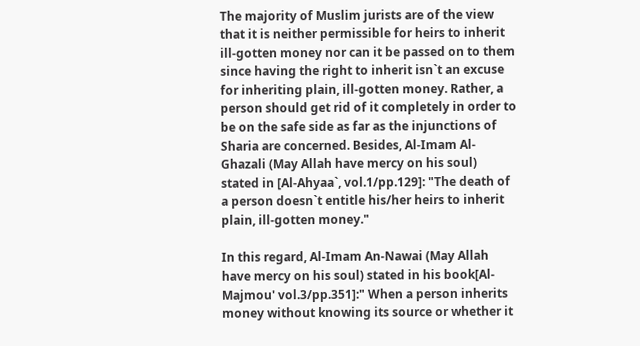The majority of Muslim jurists are of the view that it is neither permissible for heirs to inherit ill-gotten money nor can it be passed on to them since having the right to inherit isn`t an excuse for inheriting plain, ill-gotten money. Rather, a person should get rid of it completely in order to be on the safe side as far as the injunctions of Sharia are concerned. Besides, Al-Imam Al-Ghazali (May Allah have mercy on his soul) stated in [Al-Ahyaa`, vol.1/pp.129]: "The death of a person doesn`t entitle his/her heirs to inherit plain, ill-gotten money."

In this regard, Al-Imam An-Nawai (May Allah have mercy on his soul) stated in his book[Al-Majmou' vol.3/pp.351]:" When a person inherits money without knowing its source or whether it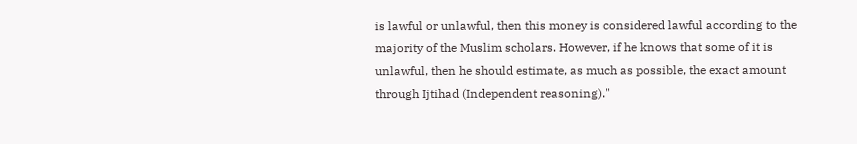is lawful or unlawful, then this money is considered lawful according to the majority of the Muslim scholars. However, if he knows that some of it is unlawful, then he should estimate, as much as possible, the exact amount through Ijtihad (Independent reasoning)."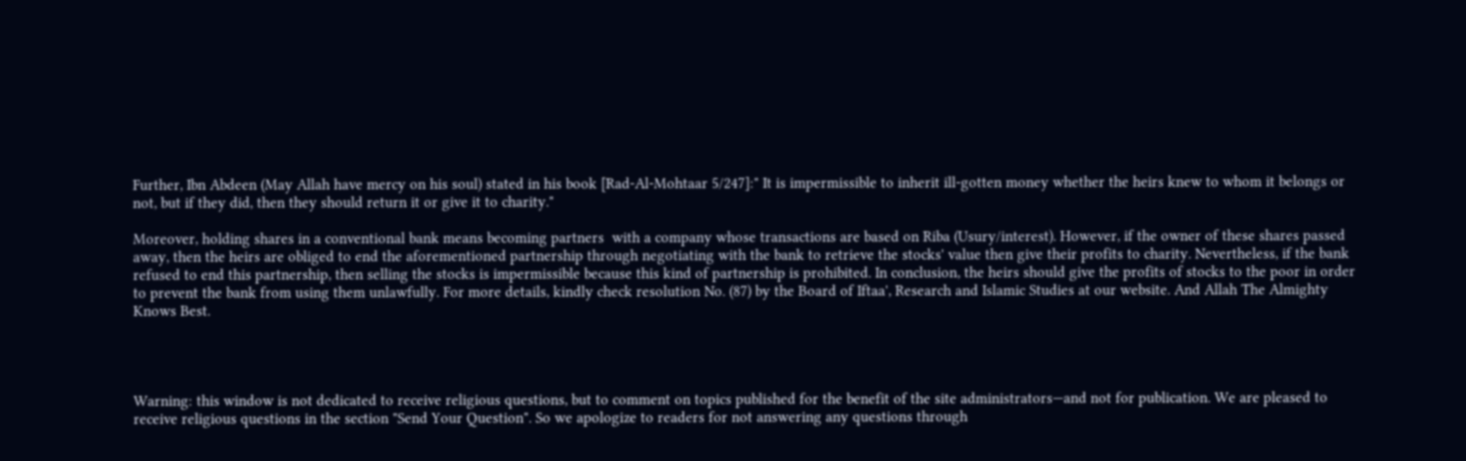Further, Ibn Abdeen (May Allah have mercy on his soul) stated in his book [Rad-Al-Mohtaar 5/247]:" It is impermissible to inherit ill-gotten money whether the heirs knew to whom it belongs or not, but if they did, then they should return it or give it to charity."

Moreover, holding shares in a conventional bank means becoming partners  with a company whose transactions are based on Riba (Usury/interest). However, if the owner of these shares passed away, then the heirs are obliged to end the aforementioned partnership through negotiating with the bank to retrieve the stocks' value then give their profits to charity. Nevertheless, if the bank refused to end this partnership, then selling the stocks is impermissible because this kind of partnership is prohibited. In conclusion, the heirs should give the profits of stocks to the poor in order to prevent the bank from using them unlawfully. For more details, kindly check resolution No. (87) by the Board of Iftaa', Research and Islamic Studies at our website. And Allah The Almighty Knows Best.




Warning: this window is not dedicated to receive religious questions, but to comment on topics published for the benefit of the site administrators—and not for publication. We are pleased to receive religious questions in the section "Send Your Question". So we apologize to readers for not answering any questions through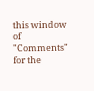this window of "Comments" for the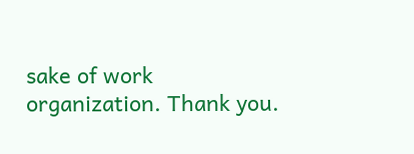sake of work organization. Thank you.